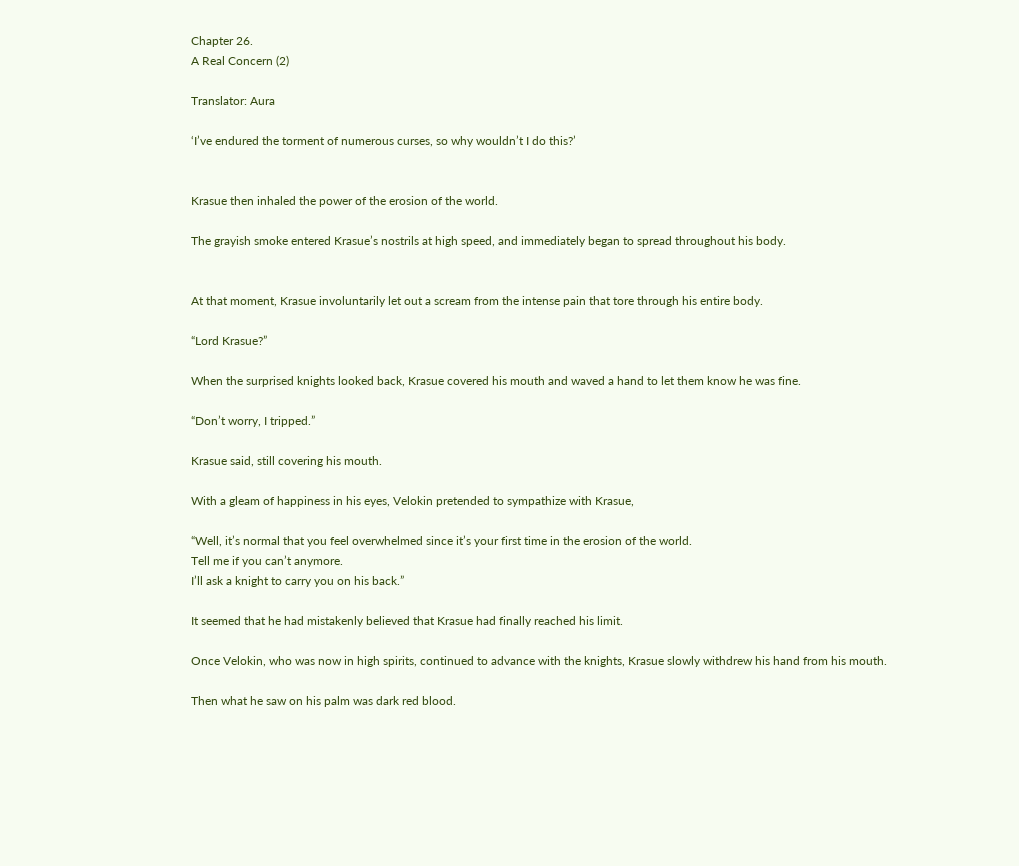Chapter 26.
A Real Concern (2)

Translator: Aura

‘I’ve endured the torment of numerous curses, so why wouldn’t I do this?’


Krasue then inhaled the power of the erosion of the world.

The grayish smoke entered Krasue’s nostrils at high speed, and immediately began to spread throughout his body.


At that moment, Krasue involuntarily let out a scream from the intense pain that tore through his entire body.

“Lord Krasue?”

When the surprised knights looked back, Krasue covered his mouth and waved a hand to let them know he was fine.

“Don’t worry, I tripped.”

Krasue said, still covering his mouth.

With a gleam of happiness in his eyes, Velokin pretended to sympathize with Krasue,

“Well, it’s normal that you feel overwhelmed since it’s your first time in the erosion of the world.
Tell me if you can’t anymore.
I’ll ask a knight to carry you on his back.”

It seemed that he had mistakenly believed that Krasue had finally reached his limit.

Once Velokin, who was now in high spirits, continued to advance with the knights, Krasue slowly withdrew his hand from his mouth.

Then what he saw on his palm was dark red blood.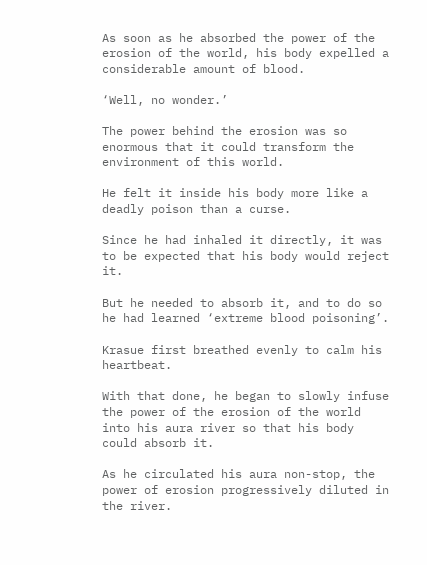As soon as he absorbed the power of the erosion of the world, his body expelled a considerable amount of blood.

‘Well, no wonder.’

The power behind the erosion was so enormous that it could transform the environment of this world.

He felt it inside his body more like a deadly poison than a curse.

Since he had inhaled it directly, it was to be expected that his body would reject it.

But he needed to absorb it, and to do so he had learned ‘extreme blood poisoning’.

Krasue first breathed evenly to calm his heartbeat.

With that done, he began to slowly infuse the power of the erosion of the world into his aura river so that his body could absorb it.

As he circulated his aura non-stop, the power of erosion progressively diluted in the river.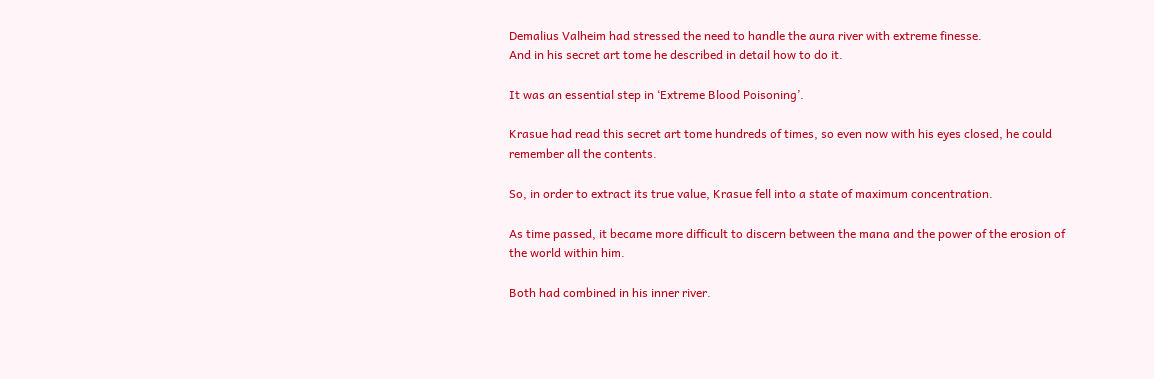Demalius Valheim had stressed the need to handle the aura river with extreme finesse.
And in his secret art tome he described in detail how to do it.

It was an essential step in ‘Extreme Blood Poisoning’.

Krasue had read this secret art tome hundreds of times, so even now with his eyes closed, he could remember all the contents.

So, in order to extract its true value, Krasue fell into a state of maximum concentration.

As time passed, it became more difficult to discern between the mana and the power of the erosion of the world within him.

Both had combined in his inner river.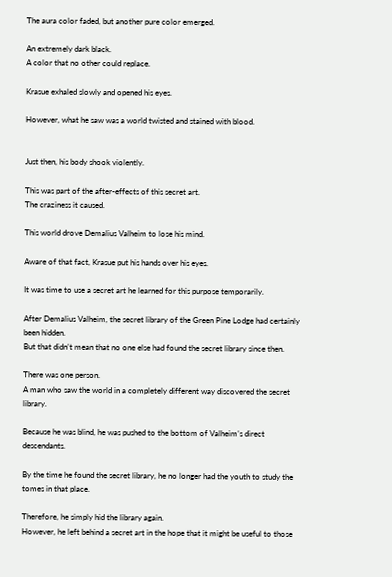The aura color faded, but another pure color emerged.

An extremely dark black.
A color that no other could replace.

Krasue exhaled slowly and opened his eyes.

However, what he saw was a world twisted and stained with blood.


Just then, his body shook violently.

This was part of the after-effects of this secret art.
The craziness it caused.

This world drove Demalius Valheim to lose his mind.

Aware of that fact, Krasue put his hands over his eyes.

It was time to use a secret art he learned for this purpose temporarily.

After Demalius Valheim, the secret library of the Green Pine Lodge had certainly been hidden.
But that didn’t mean that no one else had found the secret library since then.

There was one person.
A man who saw the world in a completely different way discovered the secret library.

Because he was blind, he was pushed to the bottom of Valheim’s direct descendants.

By the time he found the secret library, he no longer had the youth to study the tomes in that place.

Therefore, he simply hid the library again.
However, he left behind a secret art in the hope that it might be useful to those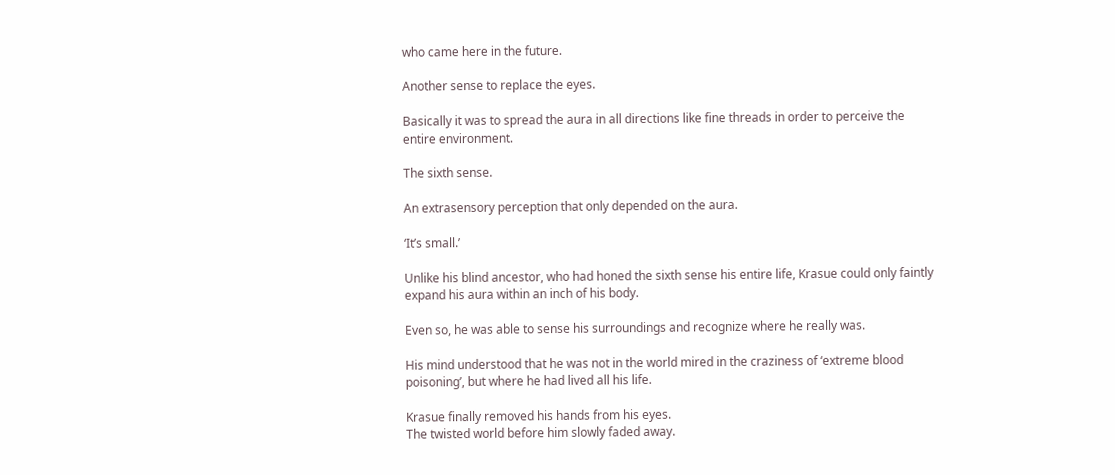who came here in the future.

Another sense to replace the eyes.

Basically it was to spread the aura in all directions like fine threads in order to perceive the entire environment.

The sixth sense.

An extrasensory perception that only depended on the aura.

‘It’s small.’

Unlike his blind ancestor, who had honed the sixth sense his entire life, Krasue could only faintly expand his aura within an inch of his body.

Even so, he was able to sense his surroundings and recognize where he really was.

His mind understood that he was not in the world mired in the craziness of ‘extreme blood poisoning’, but where he had lived all his life.

Krasue finally removed his hands from his eyes.
The twisted world before him slowly faded away.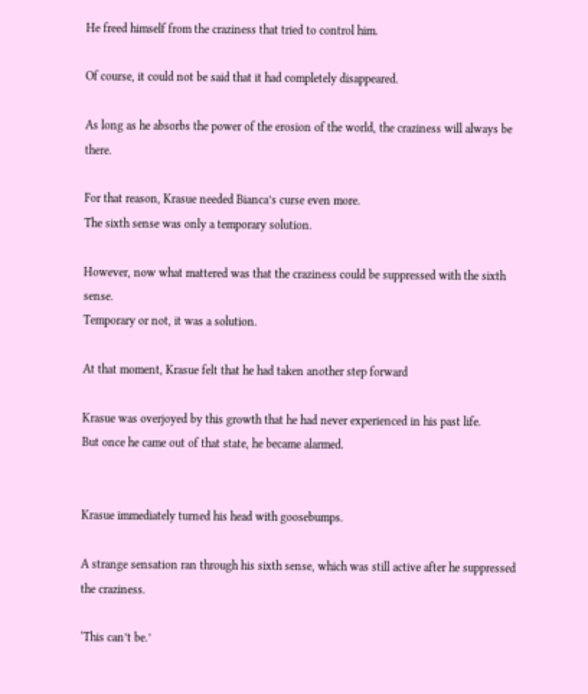He freed himself from the craziness that tried to control him.

Of course, it could not be said that it had completely disappeared.

As long as he absorbs the power of the erosion of the world, the craziness will always be there.

For that reason, Krasue needed Bianca’s curse even more.
The sixth sense was only a temporary solution.

However, now what mattered was that the craziness could be suppressed with the sixth sense.
Temporary or not, it was a solution.

At that moment, Krasue felt that he had taken another step forward

Krasue was overjoyed by this growth that he had never experienced in his past life.
But once he came out of that state, he became alarmed.


Krasue immediately turned his head with goosebumps.

A strange sensation ran through his sixth sense, which was still active after he suppressed the craziness.

‘This can’t be.’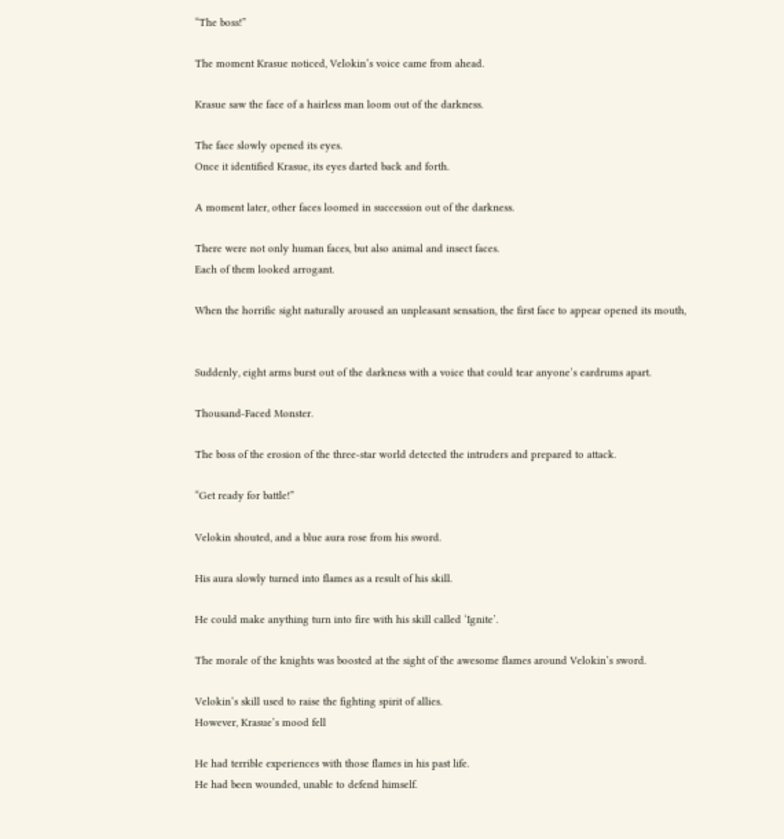“The boss!”

The moment Krasue noticed, Velokin’s voice came from ahead.

Krasue saw the face of a hairless man loom out of the darkness.

The face slowly opened its eyes.
Once it identified Krasue, its eyes darted back and forth.

A moment later, other faces loomed in succession out of the darkness.

There were not only human faces, but also animal and insect faces.
Each of them looked arrogant.

When the horrific sight naturally aroused an unpleasant sensation, the first face to appear opened its mouth,


Suddenly, eight arms burst out of the darkness with a voice that could tear anyone’s eardrums apart.

Thousand-Faced Monster.

The boss of the erosion of the three-star world detected the intruders and prepared to attack.

“Get ready for battle!”

Velokin shouted, and a blue aura rose from his sword.

His aura slowly turned into flames as a result of his skill.

He could make anything turn into fire with his skill called ‘Ignite’.

The morale of the knights was boosted at the sight of the awesome flames around Velokin’s sword.

Velokin’s skill used to raise the fighting spirit of allies.
However, Krasue’s mood fell

He had terrible experiences with those flames in his past life.
He had been wounded, unable to defend himself.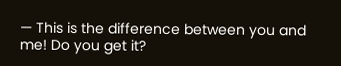— This is the difference between you and me! Do you get it?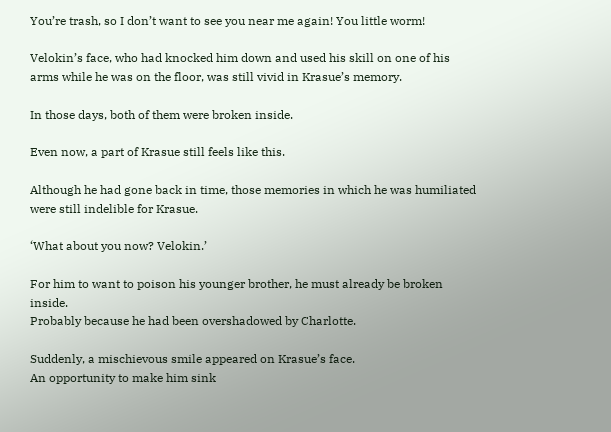You’re trash, so I don’t want to see you near me again! You little worm!

Velokin’s face, who had knocked him down and used his skill on one of his arms while he was on the floor, was still vivid in Krasue’s memory.

In those days, both of them were broken inside.

Even now, a part of Krasue still feels like this.

Although he had gone back in time, those memories in which he was humiliated were still indelible for Krasue.

‘What about you now? Velokin.’

For him to want to poison his younger brother, he must already be broken inside.
Probably because he had been overshadowed by Charlotte.

Suddenly, a mischievous smile appeared on Krasue’s face.
An opportunity to make him sink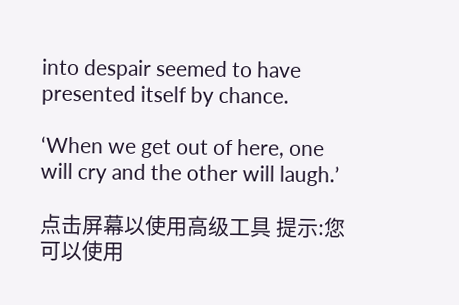into despair seemed to have presented itself by chance.

‘When we get out of here, one will cry and the other will laugh.’

点击屏幕以使用高级工具 提示:您可以使用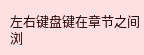左右键盘键在章节之间浏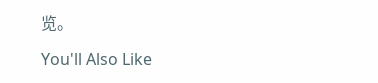览。

You'll Also Like